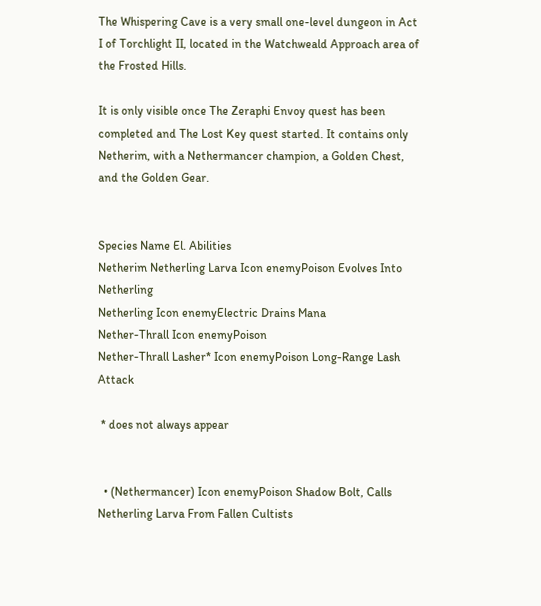The Whispering Cave is a very small one-level dungeon in Act I of Torchlight II, located in the Watchweald Approach area of the Frosted Hills.

It is only visible once The Zeraphi Envoy quest has been completed and The Lost Key quest started. It contains only Netherim, with a Nethermancer champion, a Golden Chest, and the Golden Gear.


Species Name El. Abilities
Netherim Netherling Larva Icon enemyPoison Evolves Into Netherling
Netherling Icon enemyElectric Drains Mana
Nether-Thrall Icon enemyPoison
Nether-Thrall Lasher* Icon enemyPoison Long-Range Lash Attack

 * does not always appear


  • (Nethermancer) Icon enemyPoison Shadow Bolt, Calls Netherling Larva From Fallen Cultists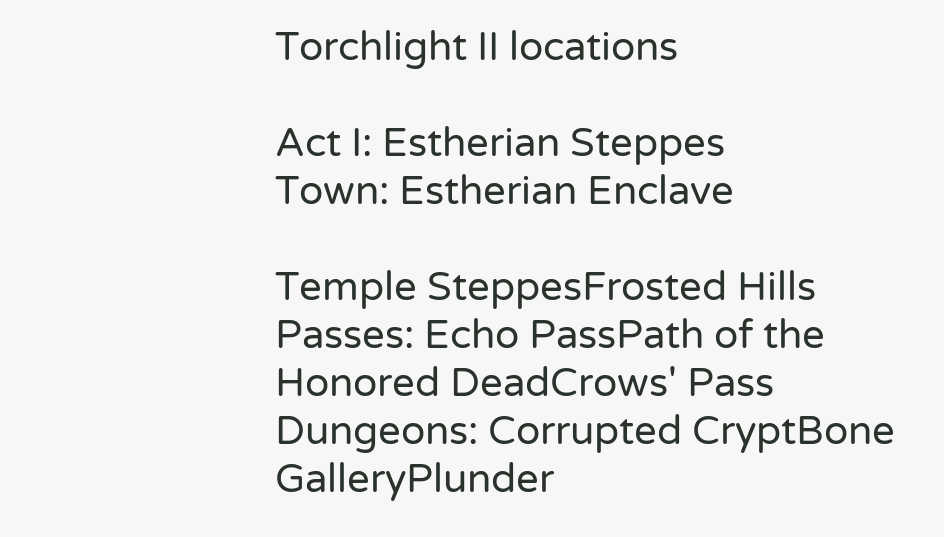Torchlight II locations

Act I: Estherian Steppes
Town: Estherian Enclave

Temple SteppesFrosted Hills
Passes: Echo PassPath of the Honored DeadCrows' Pass
Dungeons: Corrupted CryptBone GalleryPlunder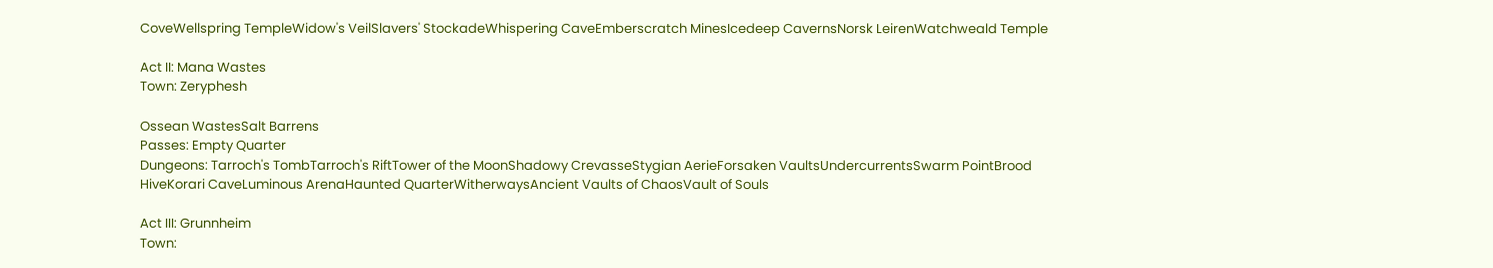CoveWellspring TempleWidow's VeilSlavers' StockadeWhispering CaveEmberscratch MinesIcedeep CavernsNorsk LeirenWatchweald Temple

Act II: Mana Wastes
Town: Zeryphesh

Ossean WastesSalt Barrens
Passes: Empty Quarter
Dungeons: Tarroch's TombTarroch's RiftTower of the MoonShadowy CrevasseStygian AerieForsaken VaultsUndercurrentsSwarm PointBrood HiveKorari CaveLuminous ArenaHaunted QuarterWitherwaysAncient Vaults of ChaosVault of Souls

Act III: Grunnheim
Town: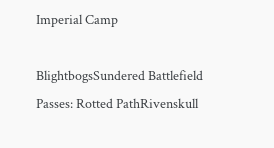Imperial Camp

BlightbogsSundered Battlefield
Passes: Rotted PathRivenskull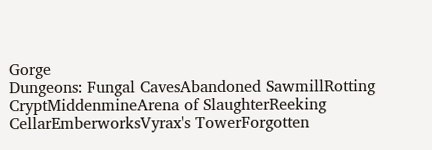Gorge
Dungeons: Fungal CavesAbandoned SawmillRotting CryptMiddenmineArena of SlaughterReeking CellarEmberworksVyrax's TowerForgotten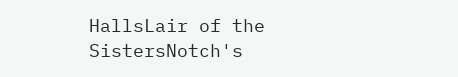HallsLair of the SistersNotch's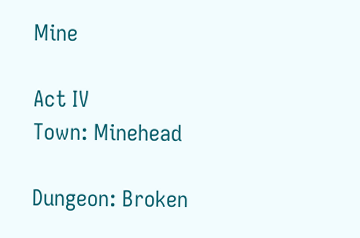Mine

Act IV
Town: Minehead

Dungeon: Broken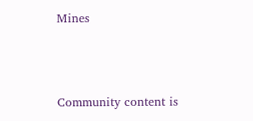Mines



Community content is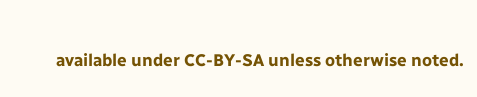available under CC-BY-SA unless otherwise noted.